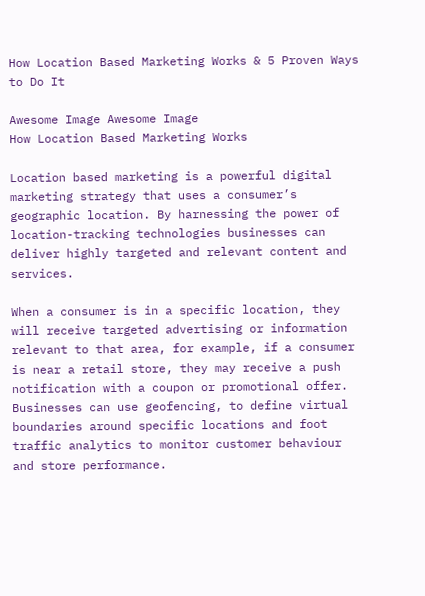How Location Based Marketing Works & 5 Proven Ways to Do It

Awesome Image Awesome Image
How Location Based Marketing Works

Location based marketing is a powerful digital marketing strategy that uses a consumer’s geographic location. By harnessing the power of location-tracking technologies businesses can deliver highly targeted and relevant content and services.

When a consumer is in a specific location, they will receive targeted advertising or information relevant to that area, for example, if a consumer is near a retail store, they may receive a push notification with a coupon or promotional offer. Businesses can use geofencing, to define virtual boundaries around specific locations and foot traffic analytics to monitor customer behaviour and store performance.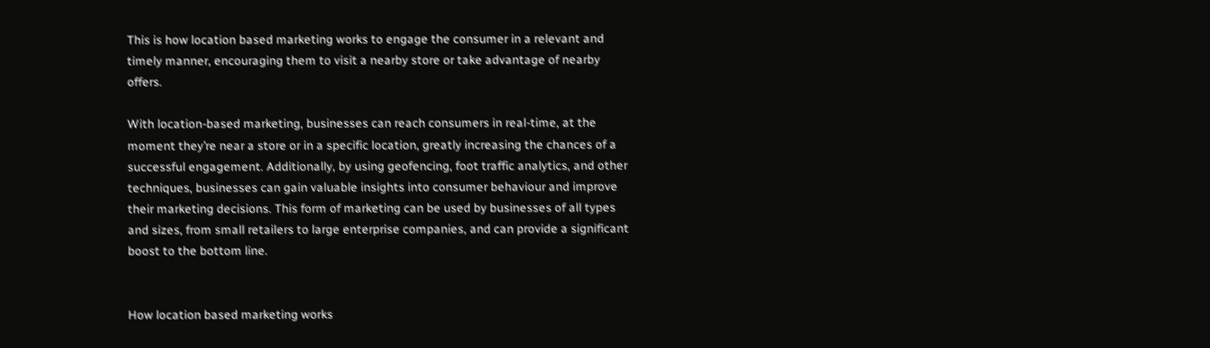This is how location based marketing works to engage the consumer in a relevant and timely manner, encouraging them to visit a nearby store or take advantage of nearby offers.

With location-based marketing, businesses can reach consumers in real-time, at the moment they’re near a store or in a specific location, greatly increasing the chances of a successful engagement. Additionally, by using geofencing, foot traffic analytics, and other techniques, businesses can gain valuable insights into consumer behaviour and improve their marketing decisions. This form of marketing can be used by businesses of all types and sizes, from small retailers to large enterprise companies, and can provide a significant boost to the bottom line.


How location based marketing works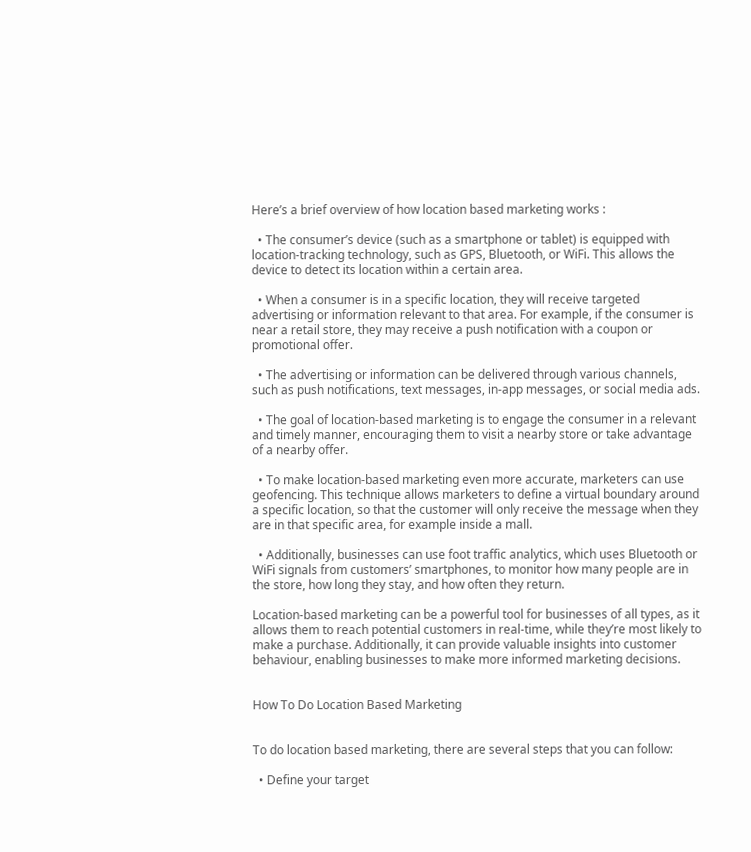Here’s a brief overview of how location based marketing works :

  • The consumer’s device (such as a smartphone or tablet) is equipped with location-tracking technology, such as GPS, Bluetooth, or WiFi. This allows the device to detect its location within a certain area.

  • When a consumer is in a specific location, they will receive targeted advertising or information relevant to that area. For example, if the consumer is near a retail store, they may receive a push notification with a coupon or promotional offer.

  • The advertising or information can be delivered through various channels, such as push notifications, text messages, in-app messages, or social media ads.

  • The goal of location-based marketing is to engage the consumer in a relevant and timely manner, encouraging them to visit a nearby store or take advantage of a nearby offer.

  • To make location-based marketing even more accurate, marketers can use geofencing. This technique allows marketers to define a virtual boundary around a specific location, so that the customer will only receive the message when they are in that specific area, for example inside a mall.

  • Additionally, businesses can use foot traffic analytics, which uses Bluetooth or WiFi signals from customers’ smartphones, to monitor how many people are in the store, how long they stay, and how often they return.

Location-based marketing can be a powerful tool for businesses of all types, as it allows them to reach potential customers in real-time, while they’re most likely to make a purchase. Additionally, it can provide valuable insights into customer behaviour, enabling businesses to make more informed marketing decisions.


How To Do Location Based Marketing


To do location based marketing, there are several steps that you can follow:

  • Define your target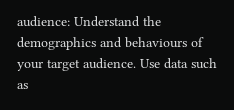audience: Understand the demographics and behaviours of your target audience. Use data such as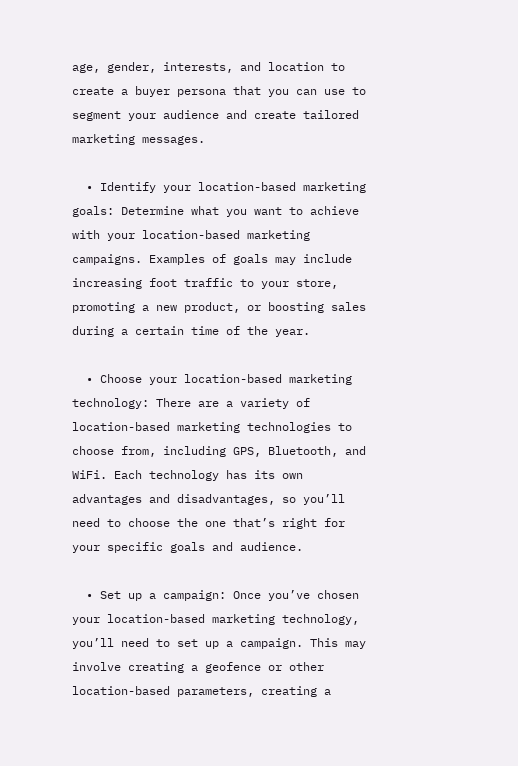age, gender, interests, and location to create a buyer persona that you can use to segment your audience and create tailored marketing messages.

  • Identify your location-based marketing goals: Determine what you want to achieve with your location-based marketing campaigns. Examples of goals may include increasing foot traffic to your store, promoting a new product, or boosting sales during a certain time of the year.

  • Choose your location-based marketing technology: There are a variety of location-based marketing technologies to choose from, including GPS, Bluetooth, and WiFi. Each technology has its own advantages and disadvantages, so you’ll need to choose the one that’s right for your specific goals and audience.

  • Set up a campaign: Once you’ve chosen your location-based marketing technology, you’ll need to set up a campaign. This may involve creating a geofence or other location-based parameters, creating a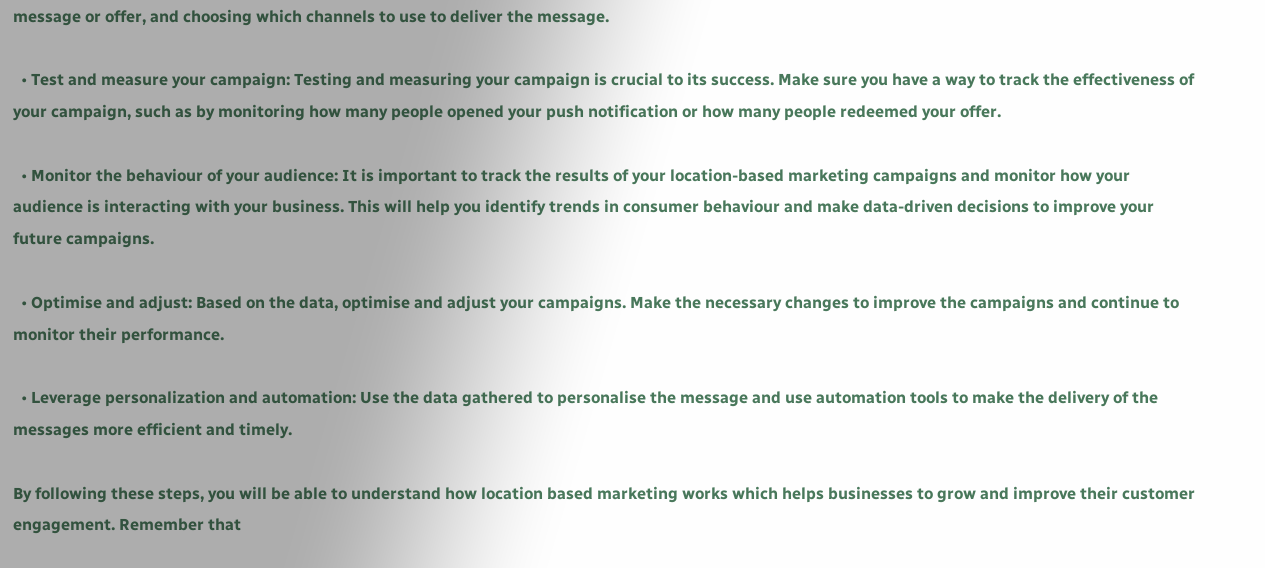message or offer, and choosing which channels to use to deliver the message.

  • Test and measure your campaign: Testing and measuring your campaign is crucial to its success. Make sure you have a way to track the effectiveness of your campaign, such as by monitoring how many people opened your push notification or how many people redeemed your offer.

  • Monitor the behaviour of your audience: It is important to track the results of your location-based marketing campaigns and monitor how your audience is interacting with your business. This will help you identify trends in consumer behaviour and make data-driven decisions to improve your future campaigns.

  • Optimise and adjust: Based on the data, optimise and adjust your campaigns. Make the necessary changes to improve the campaigns and continue to monitor their performance.

  • Leverage personalization and automation: Use the data gathered to personalise the message and use automation tools to make the delivery of the messages more efficient and timely.

By following these steps, you will be able to understand how location based marketing works which helps businesses to grow and improve their customer engagement. Remember that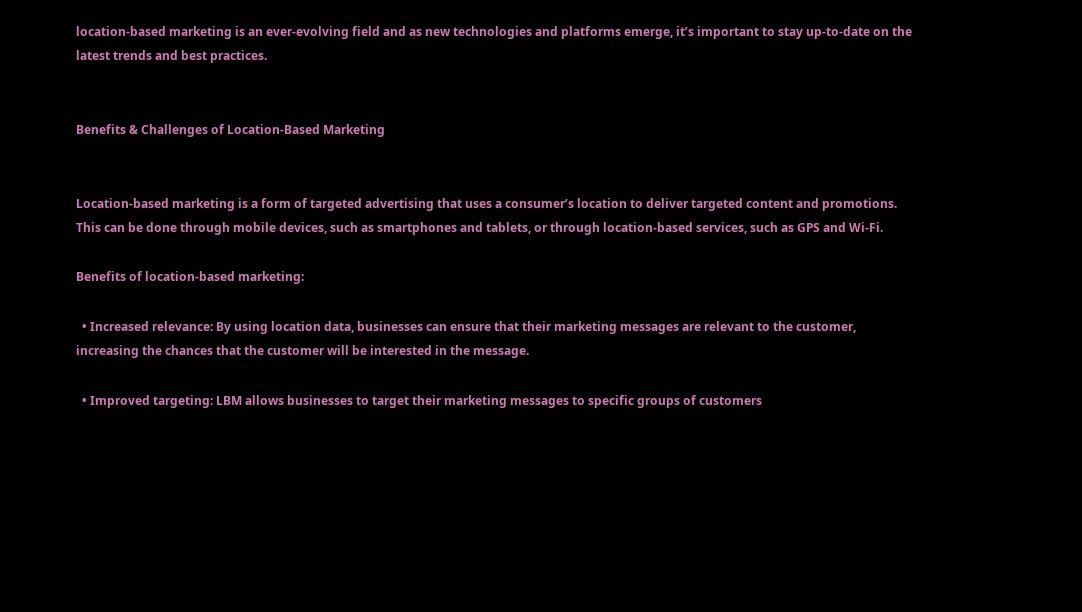location-based marketing is an ever-evolving field and as new technologies and platforms emerge, it’s important to stay up-to-date on the latest trends and best practices.


Benefits & Challenges of Location-Based Marketing


Location-based marketing is a form of targeted advertising that uses a consumer’s location to deliver targeted content and promotions. This can be done through mobile devices, such as smartphones and tablets, or through location-based services, such as GPS and Wi-Fi.

Benefits of location-based marketing:

  • Increased relevance: By using location data, businesses can ensure that their marketing messages are relevant to the customer, increasing the chances that the customer will be interested in the message.

  • Improved targeting: LBM allows businesses to target their marketing messages to specific groups of customers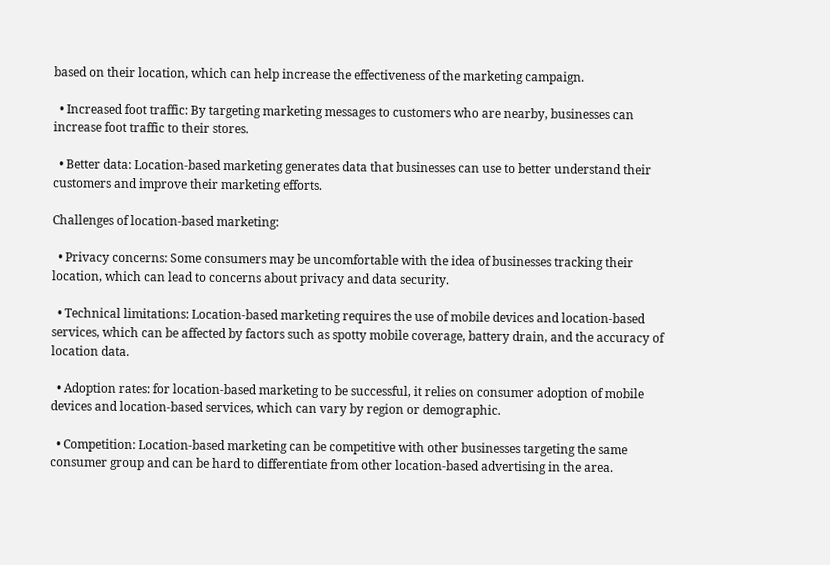based on their location, which can help increase the effectiveness of the marketing campaign.

  • Increased foot traffic: By targeting marketing messages to customers who are nearby, businesses can increase foot traffic to their stores.

  • Better data: Location-based marketing generates data that businesses can use to better understand their customers and improve their marketing efforts.

Challenges of location-based marketing:

  • Privacy concerns: Some consumers may be uncomfortable with the idea of businesses tracking their location, which can lead to concerns about privacy and data security.

  • Technical limitations: Location-based marketing requires the use of mobile devices and location-based services, which can be affected by factors such as spotty mobile coverage, battery drain, and the accuracy of location data.

  • Adoption rates: for location-based marketing to be successful, it relies on consumer adoption of mobile devices and location-based services, which can vary by region or demographic.

  • Competition: Location-based marketing can be competitive with other businesses targeting the same consumer group and can be hard to differentiate from other location-based advertising in the area.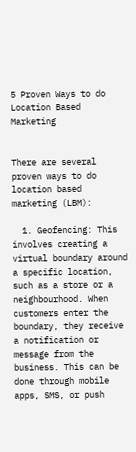5 Proven Ways to do Location Based Marketing


There are several proven ways to do location based marketing (LBM):

  1. Geofencing: This involves creating a virtual boundary around a specific location, such as a store or a neighbourhood. When customers enter the boundary, they receive a notification or message from the business. This can be done through mobile apps, SMS, or push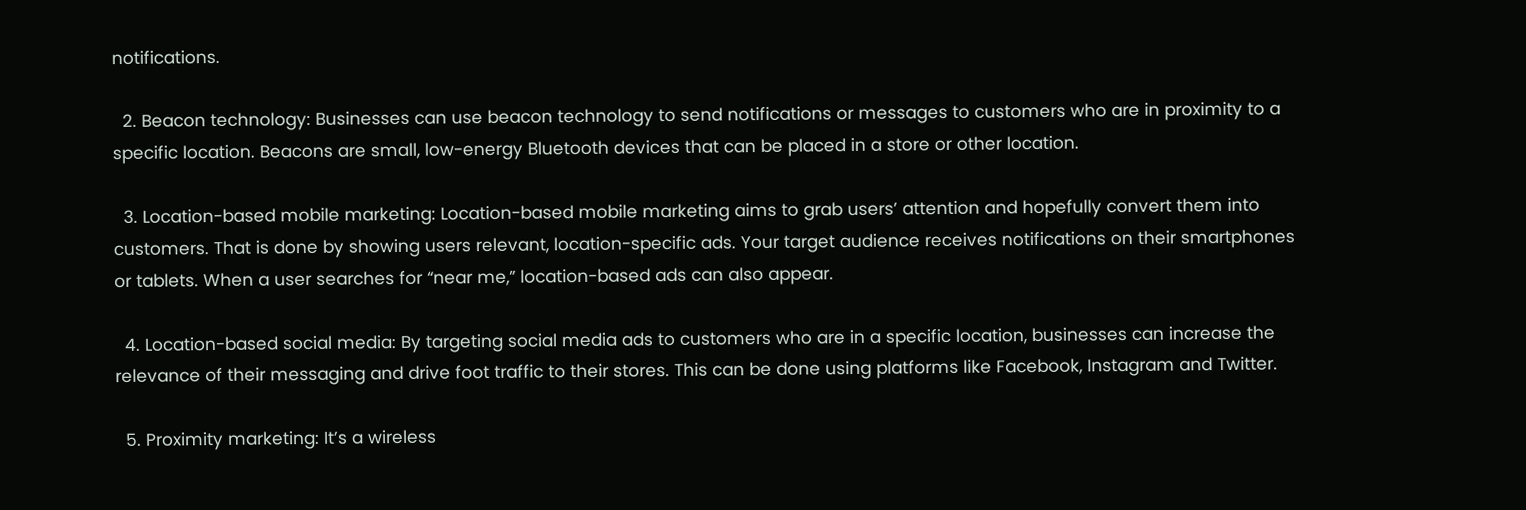notifications.

  2. Beacon technology: Businesses can use beacon technology to send notifications or messages to customers who are in proximity to a specific location. Beacons are small, low-energy Bluetooth devices that can be placed in a store or other location.

  3. Location-based mobile marketing: Location-based mobile marketing aims to grab users’ attention and hopefully convert them into customers. That is done by showing users relevant, location-specific ads. Your target audience receives notifications on their smartphones or tablets. When a user searches for “near me,” location-based ads can also appear.

  4. Location-based social media: By targeting social media ads to customers who are in a specific location, businesses can increase the relevance of their messaging and drive foot traffic to their stores. This can be done using platforms like Facebook, Instagram and Twitter.

  5. Proximity marketing: It’s a wireless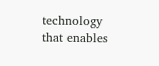technology that enables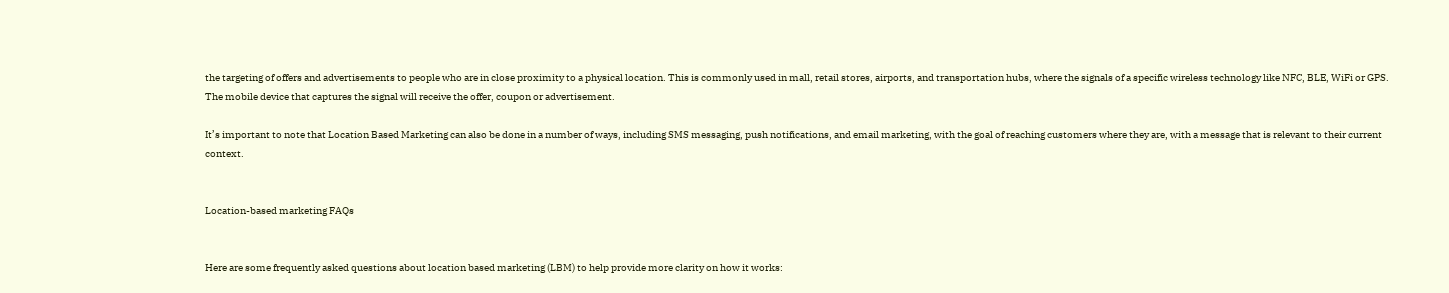the targeting of offers and advertisements to people who are in close proximity to a physical location. This is commonly used in mall, retail stores, airports, and transportation hubs, where the signals of a specific wireless technology like NFC, BLE, WiFi or GPS. The mobile device that captures the signal will receive the offer, coupon or advertisement.

It’s important to note that Location Based Marketing can also be done in a number of ways, including SMS messaging, push notifications, and email marketing, with the goal of reaching customers where they are, with a message that is relevant to their current context.


Location-based marketing FAQs


Here are some frequently asked questions about location based marketing (LBM) to help provide more clarity on how it works: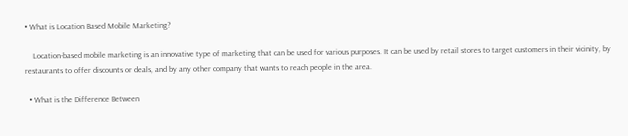• What is Location Based Mobile Marketing?

    Location-based mobile marketing is an innovative type of marketing that can be used for various purposes. It can be used by retail stores to target customers in their vicinity, by restaurants to offer discounts or deals, and by any other company that wants to reach people in the area.

  • What is the Difference Between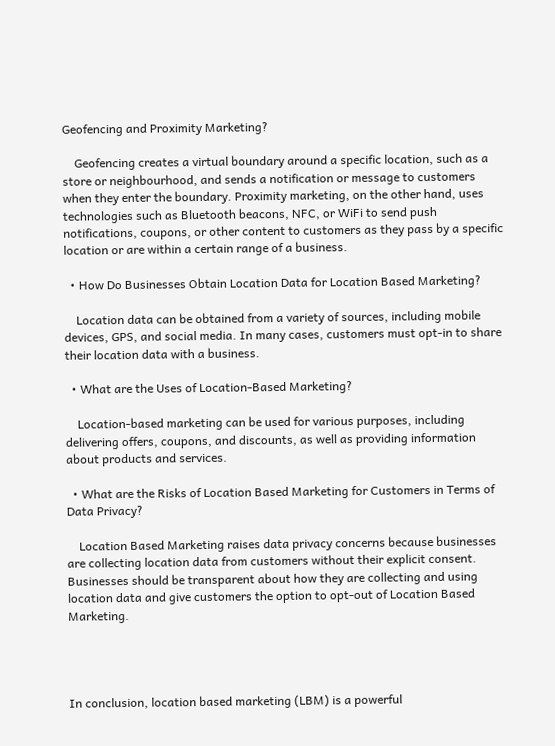Geofencing and Proximity Marketing?

    Geofencing creates a virtual boundary around a specific location, such as a store or neighbourhood, and sends a notification or message to customers when they enter the boundary. Proximity marketing, on the other hand, uses technologies such as Bluetooth beacons, NFC, or WiFi to send push notifications, coupons, or other content to customers as they pass by a specific location or are within a certain range of a business.

  • How Do Businesses Obtain Location Data for Location Based Marketing?

    Location data can be obtained from a variety of sources, including mobile devices, GPS, and social media. In many cases, customers must opt-in to share their location data with a business.

  • What are the Uses of Location-Based Marketing?

    Location-based marketing can be used for various purposes, including delivering offers, coupons, and discounts, as well as providing information about products and services.

  • What are the Risks of Location Based Marketing for Customers in Terms of Data Privacy?

    Location Based Marketing raises data privacy concerns because businesses are collecting location data from customers without their explicit consent. Businesses should be transparent about how they are collecting and using location data and give customers the option to opt-out of Location Based Marketing.




In conclusion, location based marketing (LBM) is a powerful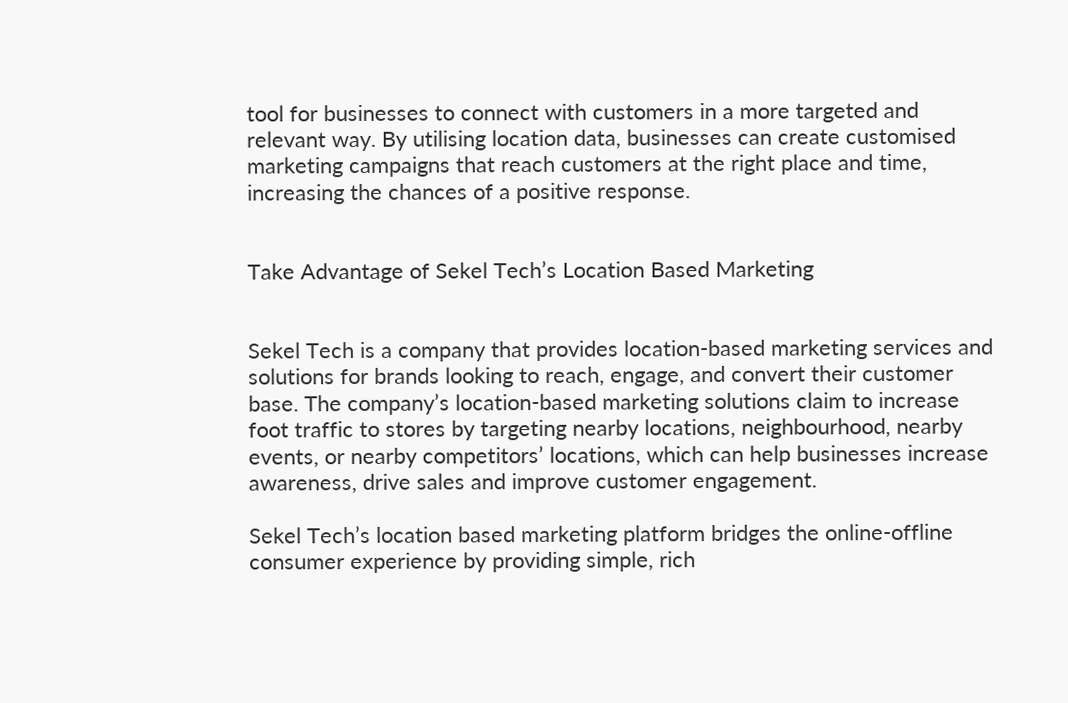tool for businesses to connect with customers in a more targeted and relevant way. By utilising location data, businesses can create customised marketing campaigns that reach customers at the right place and time, increasing the chances of a positive response.


Take Advantage of Sekel Tech’s Location Based Marketing


Sekel Tech is a company that provides location-based marketing services and solutions for brands looking to reach, engage, and convert their customer base. The company’s location-based marketing solutions claim to increase foot traffic to stores by targeting nearby locations, neighbourhood, nearby events, or nearby competitors’ locations, which can help businesses increase awareness, drive sales and improve customer engagement.

Sekel Tech’s location based marketing platform bridges the online-offline consumer experience by providing simple, rich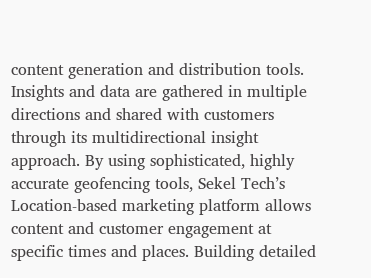content generation and distribution tools. Insights and data are gathered in multiple directions and shared with customers through its multidirectional insight approach. By using sophisticated, highly accurate geofencing tools, Sekel Tech’s Location-based marketing platform allows content and customer engagement at specific times and places. Building detailed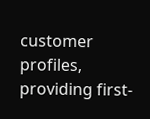customer profiles, providing first-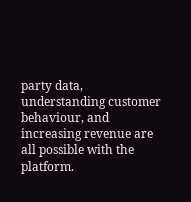party data, understanding customer behaviour, and increasing revenue are all possible with the platform.